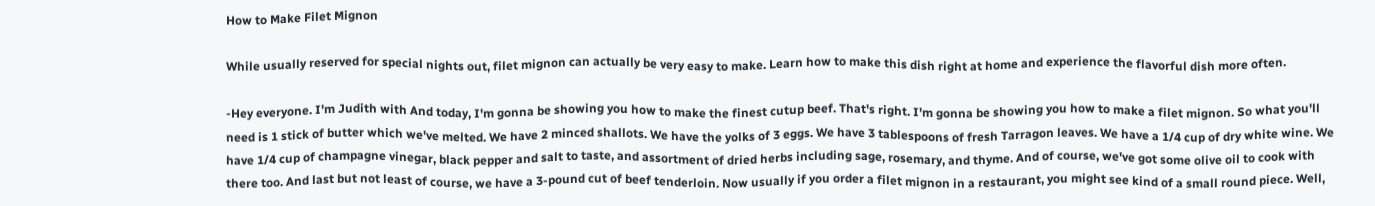How to Make Filet Mignon

While usually reserved for special nights out, filet mignon can actually be very easy to make. Learn how to make this dish right at home and experience the flavorful dish more often.

-Hey everyone. I'm Judith with And today, I'm gonna be showing you how to make the finest cutup beef. That's right. I'm gonna be showing you how to make a filet mignon. So what you'll need is 1 stick of butter which we've melted. We have 2 minced shallots. We have the yolks of 3 eggs. We have 3 tablespoons of fresh Tarragon leaves. We have a 1/4 cup of dry white wine. We have 1/4 cup of champagne vinegar, black pepper and salt to taste, and assortment of dried herbs including sage, rosemary, and thyme. And of course, we've got some olive oil to cook with there too. And last but not least of course, we have a 3-pound cut of beef tenderloin. Now usually if you order a filet mignon in a restaurant, you might see kind of a small round piece. Well,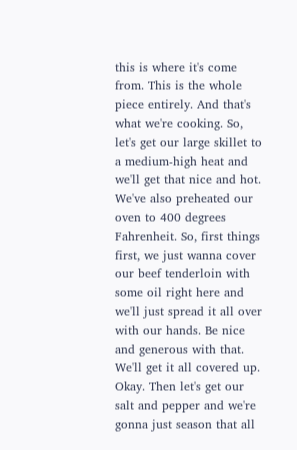this is where it's come from. This is the whole piece entirely. And that's what we're cooking. So, let's get our large skillet to a medium-high heat and we'll get that nice and hot. We've also preheated our oven to 400 degrees Fahrenheit. So, first things first, we just wanna cover our beef tenderloin with some oil right here and we'll just spread it all over with our hands. Be nice and generous with that. We'll get it all covered up. Okay. Then let's get our salt and pepper and we're gonna just season that all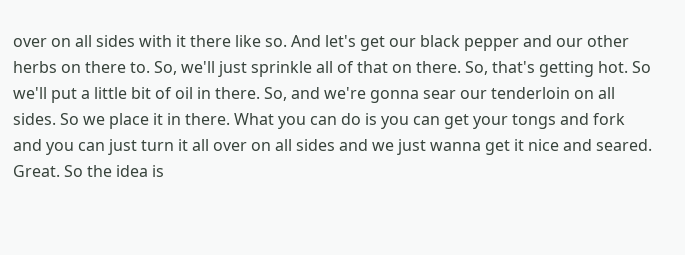over on all sides with it there like so. And let's get our black pepper and our other herbs on there to. So, we'll just sprinkle all of that on there. So, that's getting hot. So we'll put a little bit of oil in there. So, and we're gonna sear our tenderloin on all sides. So we place it in there. What you can do is you can get your tongs and fork and you can just turn it all over on all sides and we just wanna get it nice and seared. Great. So the idea is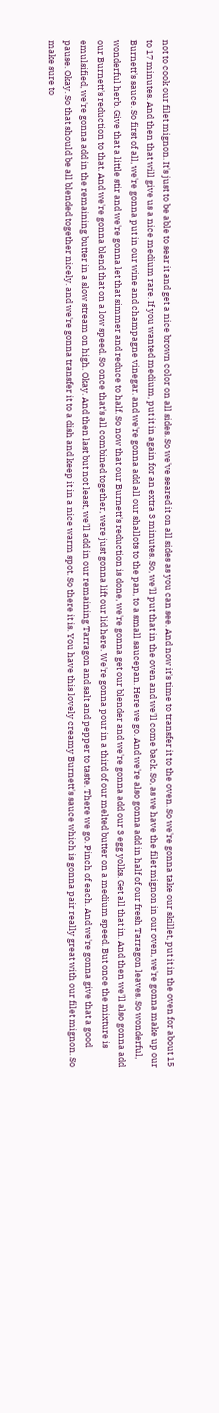not to cook our filet mignon. It's just to be able to sear it and get a nice brown color on all sides. So we've seared it on all sides as you can see. And now it's time to transfer it to the oven. So we're gonna take our skillet, put it in the oven for about 15 to 17 minutes. And then that will give us a nice medium rare. If you wanted medium, put it in again for an extra 3 minutes. So, we'll put that in the oven and we'll come back. So, as we have the filet mignon in our oven, we're gonna make up our Burnett's sauce. So first of all, we're gonna put in our wine and champagne vinegar. and we're gonna add all our shallots to the pan, to a small saucepan. Here we go. And we're also gonna add in half of our fresh Tarragon leaves. So wonderful, wonderful herb. Give that a little stir and we're gonna let that simmer and reduce to half. So now that our Burnett's reduction is done, we're gonna get our blender and we're gonna add our 3 egg yolks. Get all that in. And then we'll also gonna add our Burnett's reduction to that. And we're gonna blend that on a low speed. So once that's all combined together, were just gonna lift our lid here. We're gonna pour in a third of our melted butter on a medium speed. But once the mixture is emulsified, we're gonna add in the remaining butter in a slow stream on high. Okay. And then last but not least, we'll add in our remaining Tarragon and salt and pepper to taste. There we go. Pinch of each. And we're gonna give that a good pause. Okay. So that should be all blended together nicely. and we're gonna transfer it to a dish and keep it in a nice warm spot. So there it is. You have this lovely creamy Burnett's sauce which is gonna pair really great with our filet mignon. So make sure to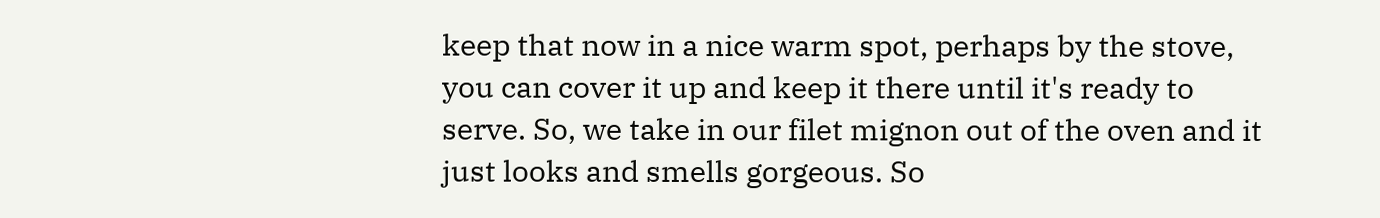keep that now in a nice warm spot, perhaps by the stove, you can cover it up and keep it there until it's ready to serve. So, we take in our filet mignon out of the oven and it just looks and smells gorgeous. So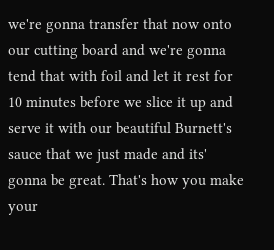we're gonna transfer that now onto our cutting board and we're gonna tend that with foil and let it rest for 10 minutes before we slice it up and serve it with our beautiful Burnett's sauce that we just made and its' gonna be great. That's how you make your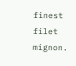finest filet mignon.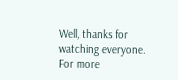Well, thanks for watching everyone. For more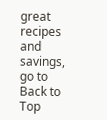great recipes and savings, go to
Back to Top